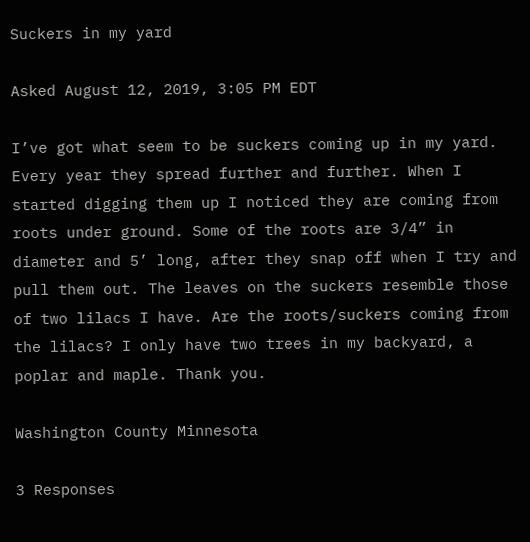Suckers in my yard

Asked August 12, 2019, 3:05 PM EDT

I’ve got what seem to be suckers coming up in my yard. Every year they spread further and further. When I started digging them up I noticed they are coming from roots under ground. Some of the roots are 3/4” in diameter and 5’ long, after they snap off when I try and pull them out. The leaves on the suckers resemble those of two lilacs I have. Are the roots/suckers coming from the lilacs? I only have two trees in my backyard, a poplar and maple. Thank you.

Washington County Minnesota

3 Responses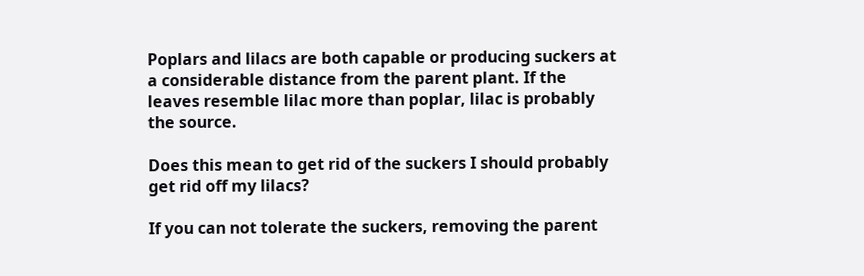Poplars and lilacs are both capable or producing suckers at a considerable distance from the parent plant. If the leaves resemble lilac more than poplar, lilac is probably the source.

Does this mean to get rid of the suckers I should probably get rid off my lilacs?

If you can not tolerate the suckers, removing the parent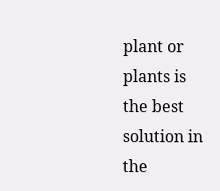plant or plants is the best solution in the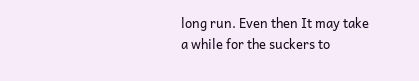long run. Even then It may take a while for the suckers to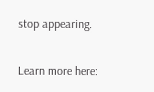stop appearing.

Learn more here: